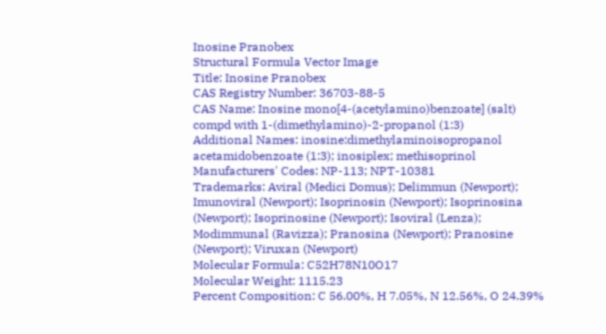Inosine Pranobex
Structural Formula Vector Image
Title: Inosine Pranobex
CAS Registry Number: 36703-88-5
CAS Name: Inosine mono[4-(acetylamino)benzoate] (salt) compd with 1-(dimethylamino)-2-propanol (1:3)
Additional Names: inosine:dimethylaminoisopropanol acetamidobenzoate (1:3); inosiplex; methisoprinol
Manufacturers' Codes: NP-113; NPT-10381
Trademarks: Aviral (Medici Domus); Delimmun (Newport); Imunoviral (Newport); Isoprinosin (Newport); Isoprinosina (Newport); Isoprinosine (Newport); Isoviral (Lenza); Modimmunal (Ravizza); Pranosina (Newport); Pranosine (Newport); Viruxan (Newport)
Molecular Formula: C52H78N10O17
Molecular Weight: 1115.23
Percent Composition: C 56.00%, H 7.05%, N 12.56%, O 24.39%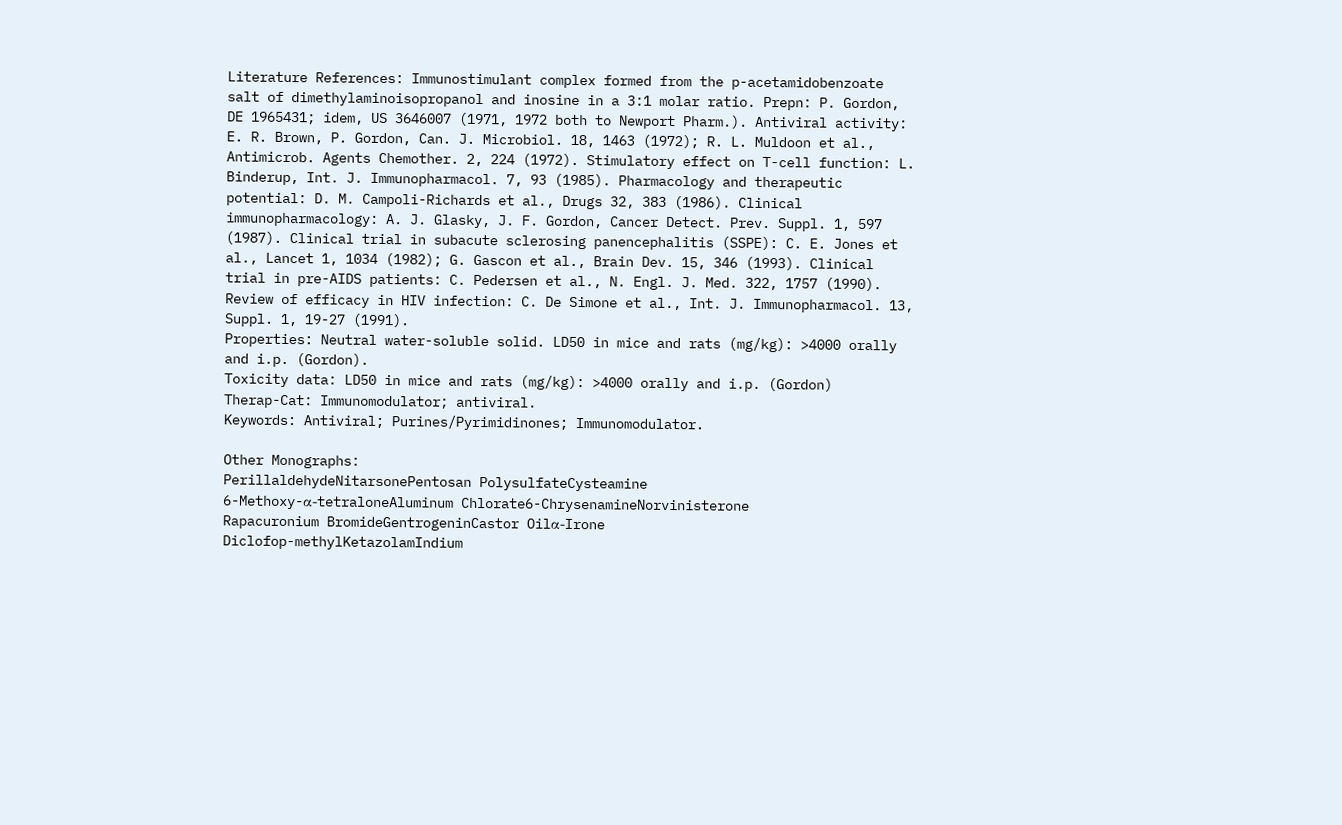Literature References: Immunostimulant complex formed from the p-acetamidobenzoate salt of dimethylaminoisopropanol and inosine in a 3:1 molar ratio. Prepn: P. Gordon, DE 1965431; idem, US 3646007 (1971, 1972 both to Newport Pharm.). Antiviral activity: E. R. Brown, P. Gordon, Can. J. Microbiol. 18, 1463 (1972); R. L. Muldoon et al., Antimicrob. Agents Chemother. 2, 224 (1972). Stimulatory effect on T-cell function: L. Binderup, Int. J. Immunopharmacol. 7, 93 (1985). Pharmacology and therapeutic potential: D. M. Campoli-Richards et al., Drugs 32, 383 (1986). Clinical immunopharmacology: A. J. Glasky, J. F. Gordon, Cancer Detect. Prev. Suppl. 1, 597 (1987). Clinical trial in subacute sclerosing panencephalitis (SSPE): C. E. Jones et al., Lancet 1, 1034 (1982); G. Gascon et al., Brain Dev. 15, 346 (1993). Clinical trial in pre-AIDS patients: C. Pedersen et al., N. Engl. J. Med. 322, 1757 (1990). Review of efficacy in HIV infection: C. De Simone et al., Int. J. Immunopharmacol. 13, Suppl. 1, 19-27 (1991).
Properties: Neutral water-soluble solid. LD50 in mice and rats (mg/kg): >4000 orally and i.p. (Gordon).
Toxicity data: LD50 in mice and rats (mg/kg): >4000 orally and i.p. (Gordon)
Therap-Cat: Immunomodulator; antiviral.
Keywords: Antiviral; Purines/Pyrimidinones; Immunomodulator.

Other Monographs:
PerillaldehydeNitarsonePentosan PolysulfateCysteamine
6-Methoxy-α-tetraloneAluminum Chlorate6-ChrysenamineNorvinisterone
Rapacuronium BromideGentrogeninCastor Oilα-Irone
Diclofop-methylKetazolamIndium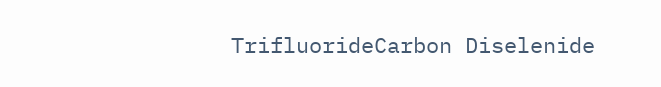TrifluorideCarbon Diselenide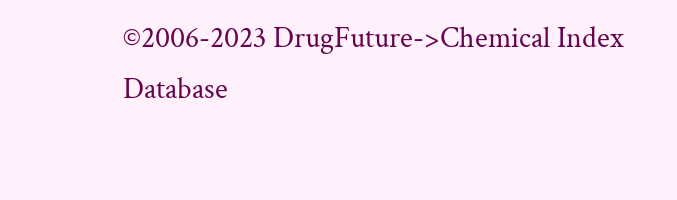©2006-2023 DrugFuture->Chemical Index Database